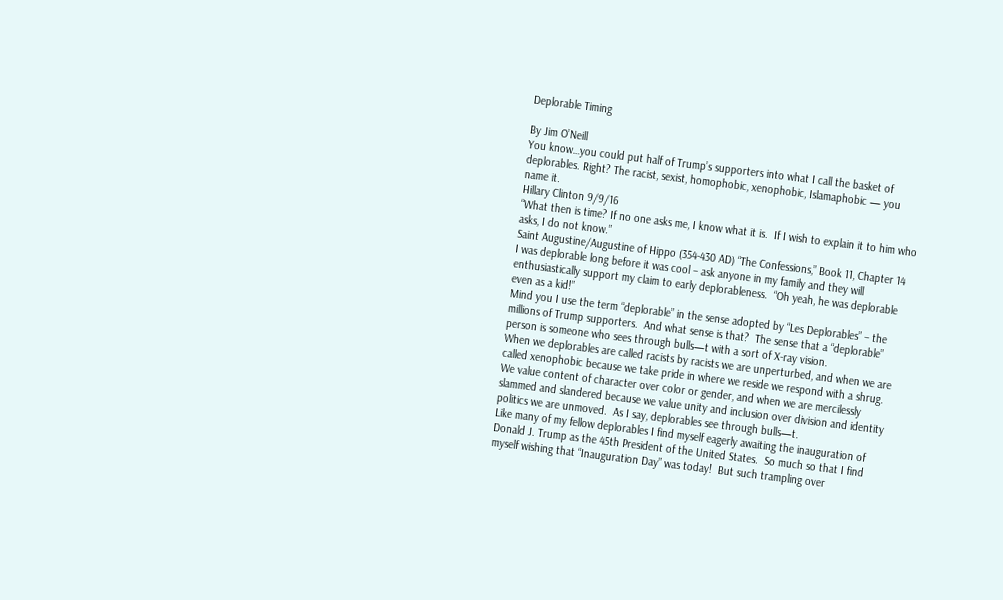Deplorable Timing

By Jim O’Neill
You know…you could put half of Trump’s supporters into what I call the basket of deplorables. Right? The racist, sexist, homophobic, xenophobic, Islamaphobic — you name it.
Hillary Clinton 9/9/16
“What then is time? If no one asks me, I know what it is.  If I wish to explain it to him who asks, I do not know.”
Saint Augustine/Augustine of Hippo (354-430 AD) “The Confessions,” Book 11, Chapter 14
I was deplorable long before it was cool – ask anyone in my family and they will enthusiastically support my claim to early deplorableness.  “Oh yeah, he was deplorable even as a kid!”
Mind you I use the term “deplorable” in the sense adopted by “Les Deplorables” – the millions of Trump supporters.  And what sense is that?  The sense that a “deplorable” person is someone who sees through bulls—t with a sort of X-ray vision.
When we deplorables are called racists by racists we are unperturbed, and when we are called xenophobic because we take pride in where we reside we respond with a shrug.  We value content of character over color or gender, and when we are mercilessly slammed and slandered because we value unity and inclusion over division and identity politics we are unmoved.  As I say, deplorables see through bulls—t.
Like many of my fellow deplorables I find myself eagerly awaiting the inauguration of Donald J. Trump as the 45th President of the United States.  So much so that I find myself wishing that “Inauguration Day” was today!  But such trampling over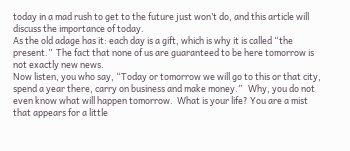today in a mad rush to get to the future just won’t do, and this article will discuss the importance of today.
As the old adage has it: each day is a gift, which is why it is called “the present.”  The fact that none of us are guaranteed to be here tomorrow is not exactly new news.
Now listen, you who say, “Today or tomorrow we will go to this or that city, spend a year there, carry on business and make money.”   Why, you do not even know what will happen tomorrow.  What is your life? You are a mist that appears for a little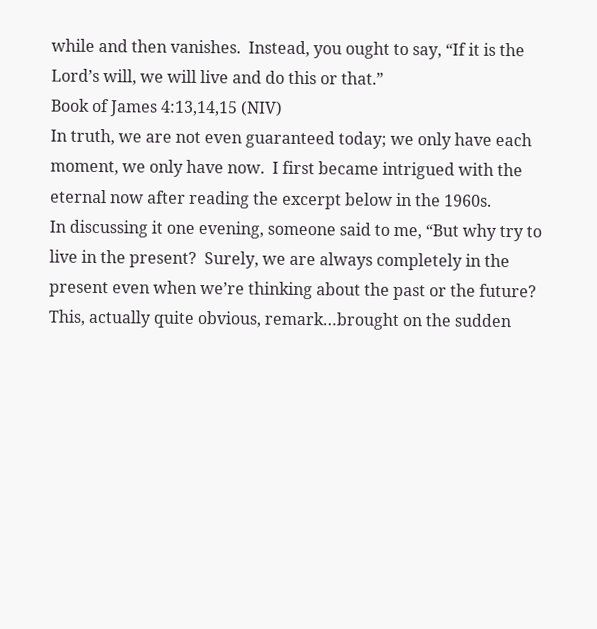while and then vanishes.  Instead, you ought to say, “If it is the Lord’s will, we will live and do this or that.”
Book of James 4:13,14,15 (NIV)
In truth, we are not even guaranteed today; we only have each moment, we only have now.  I first became intrigued with the eternal now after reading the excerpt below in the 1960s.
In discussing it one evening, someone said to me, “But why try to live in the present?  Surely, we are always completely in the present even when we’re thinking about the past or the future?  This, actually quite obvious, remark…brought on the sudden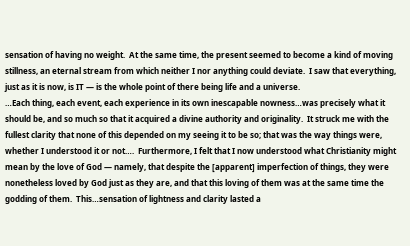sensation of having no weight.  At the same time, the present seemed to become a kind of moving stillness, an eternal stream from which neither I nor anything could deviate.  I saw that everything, just as it is now, is IT — is the whole point of there being life and a universe.
…Each thing, each event, each experience in its own inescapable nowness…was precisely what it should be, and so much so that it acquired a divine authority and originality.  It struck me with the fullest clarity that none of this depended on my seeing it to be so; that was the way things were, whether I understood it or not….  Furthermore, I felt that I now understood what Christianity might mean by the love of God — namely, that despite the [apparent] imperfection of things, they were nonetheless loved by God just as they are, and that this loving of them was at the same time the godding of them.  This…sensation of lightness and clarity lasted a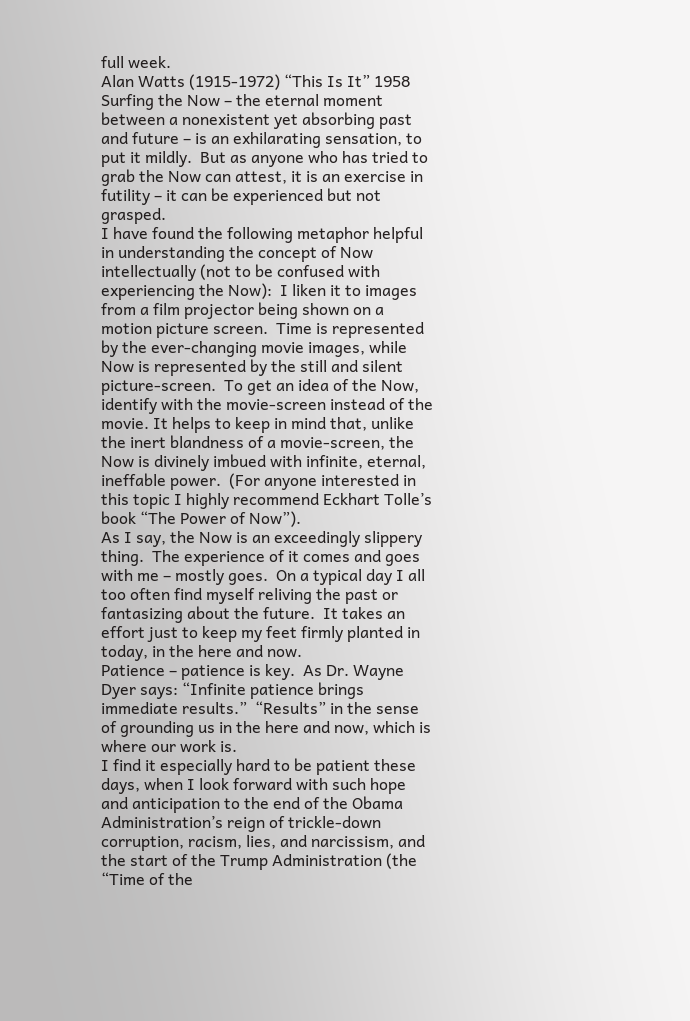full week.
Alan Watts (1915-1972) “This Is It” 1958
Surfing the Now – the eternal moment between a nonexistent yet absorbing past and future – is an exhilarating sensation, to put it mildly.  But as anyone who has tried to grab the Now can attest, it is an exercise in futility – it can be experienced but not grasped.
I have found the following metaphor helpful in understanding the concept of Now intellectually (not to be confused with experiencing the Now):  I liken it to images from a film projector being shown on a motion picture screen.  Time is represented by the ever-changing movie images, while Now is represented by the still and silent picture-screen.  To get an idea of the Now, identify with the movie-screen instead of the movie. It helps to keep in mind that, unlike the inert blandness of a movie-screen, the Now is divinely imbued with infinite, eternal, ineffable power.  (For anyone interested in this topic I highly recommend Eckhart Tolle’s book “The Power of Now”).
As I say, the Now is an exceedingly slippery thing.  The experience of it comes and goes with me – mostly goes.  On a typical day I all too often find myself reliving the past or fantasizing about the future.  It takes an effort just to keep my feet firmly planted in today, in the here and now.
Patience – patience is key.  As Dr. Wayne Dyer says: “Infinite patience brings immediate results.”  “Results” in the sense of grounding us in the here and now, which is where our work is.
I find it especially hard to be patient these days, when I look forward with such hope and anticipation to the end of the Obama Administration’s reign of trickle-down corruption, racism, lies, and narcissism, and the start of the Trump Administration (the “Time of the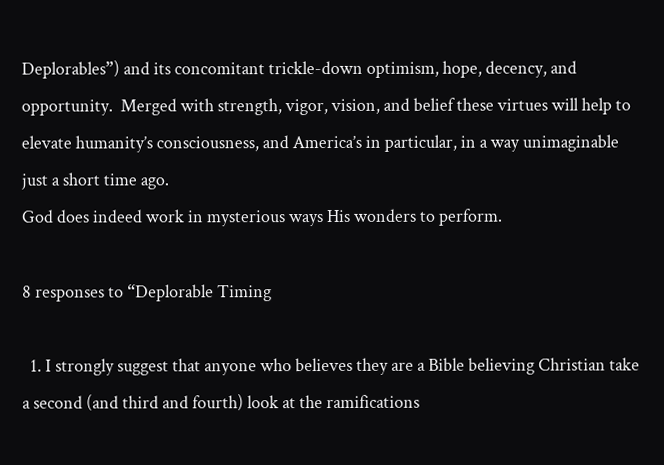Deplorables”) and its concomitant trickle-down optimism, hope, decency, and opportunity.  Merged with strength, vigor, vision, and belief these virtues will help to elevate humanity’s consciousness, and America’s in particular, in a way unimaginable just a short time ago.
God does indeed work in mysterious ways His wonders to perform.

8 responses to “Deplorable Timing

  1. I strongly suggest that anyone who believes they are a Bible believing Christian take a second (and third and fourth) look at the ramifications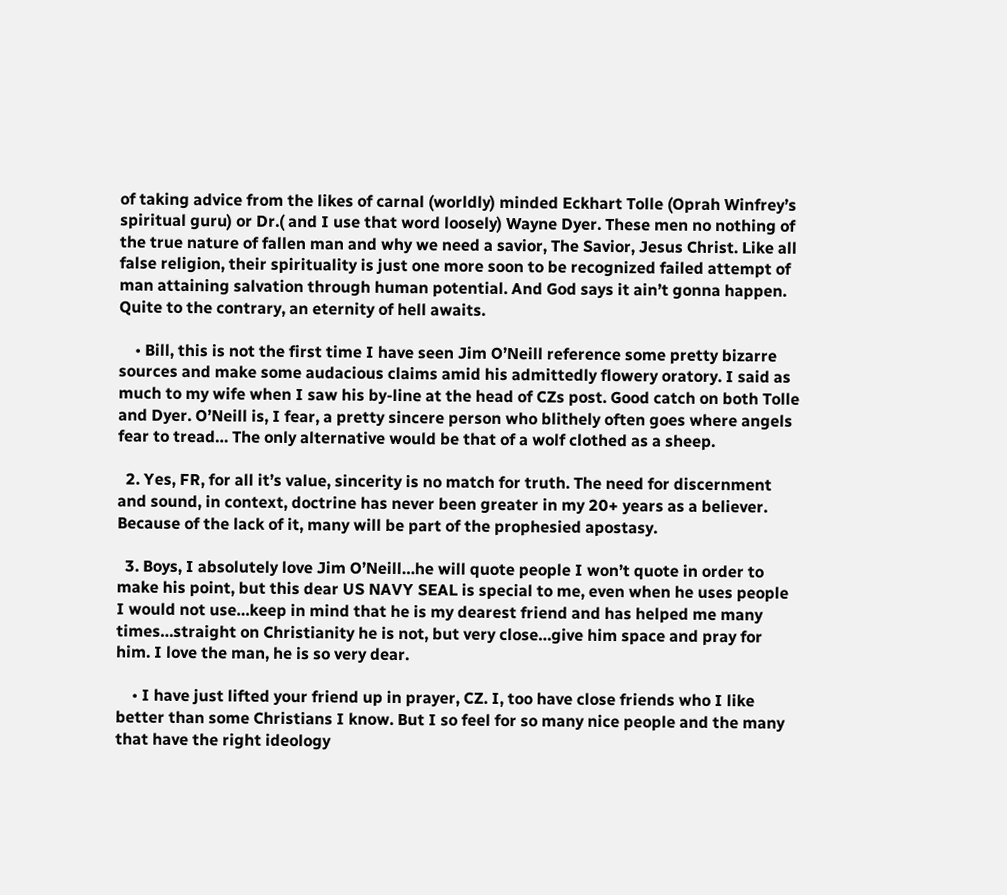of taking advice from the likes of carnal (worldly) minded Eckhart Tolle (Oprah Winfrey’s spiritual guru) or Dr.( and I use that word loosely) Wayne Dyer. These men no nothing of the true nature of fallen man and why we need a savior, The Savior, Jesus Christ. Like all false religion, their spirituality is just one more soon to be recognized failed attempt of man attaining salvation through human potential. And God says it ain’t gonna happen. Quite to the contrary, an eternity of hell awaits.

    • Bill, this is not the first time I have seen Jim O’Neill reference some pretty bizarre sources and make some audacious claims amid his admittedly flowery oratory. I said as much to my wife when I saw his by-line at the head of CZs post. Good catch on both Tolle and Dyer. O’Neill is, I fear, a pretty sincere person who blithely often goes where angels fear to tread… The only alternative would be that of a wolf clothed as a sheep.

  2. Yes, FR, for all it’s value, sincerity is no match for truth. The need for discernment and sound, in context, doctrine has never been greater in my 20+ years as a believer. Because of the lack of it, many will be part of the prophesied apostasy.

  3. Boys, I absolutely love Jim O’Neill…he will quote people I won’t quote in order to make his point, but this dear US NAVY SEAL is special to me, even when he uses people I would not use…keep in mind that he is my dearest friend and has helped me many times…straight on Christianity he is not, but very close…give him space and pray for him. I love the man, he is so very dear.

    • I have just lifted your friend up in prayer, CZ. I, too have close friends who I like better than some Christians I know. But I so feel for so many nice people and the many that have the right ideology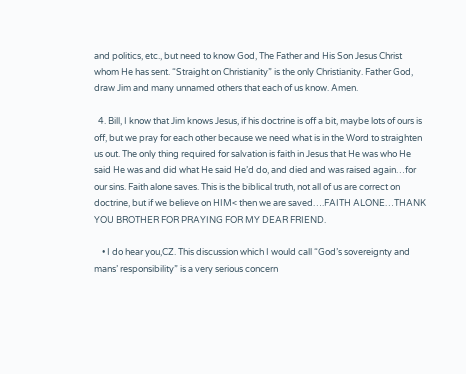and politics, etc., but need to know God, The Father and His Son Jesus Christ whom He has sent. “Straight on Christianity” is the only Christianity. Father God, draw Jim and many unnamed others that each of us know. Amen.

  4. Bill, I know that Jim knows Jesus, if his doctrine is off a bit, maybe lots of ours is off, but we pray for each other because we need what is in the Word to straighten us out. The only thing required for salvation is faith in Jesus that He was who He said He was and did what He said He’d do, and died and was raised again…for our sins. Faith alone saves. This is the biblical truth, not all of us are correct on doctrine, but if we believe on HIM< then we are saved….FAITH ALONE…THANK YOU BROTHER FOR PRAYING FOR MY DEAR FRIEND.

    • I do hear you,CZ. This discussion which I would call “God’s sovereignty and mans’ responsibility” is a very serious concern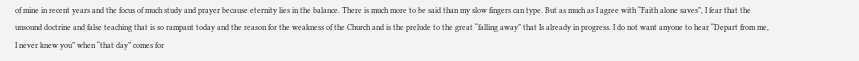of mine in recent years and the focus of much study and prayer because eternity lies in the balance. There is much more to be said than my slow fingers can type. But as much as I agree with “Faith alone saves”, I fear that the unsound doctrine and false teaching that is so rampant today and the reason for the weakness of the Church and is the prelude to the great “falling away” that Is already in progress. I do not want anyone to hear “Depart from me, I never knew you” when “that day” comes for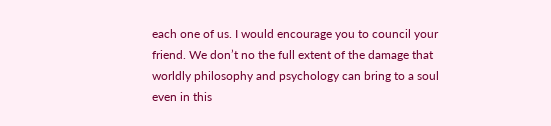each one of us. I would encourage you to council your friend. We don’t no the full extent of the damage that worldly philosophy and psychology can bring to a soul even in this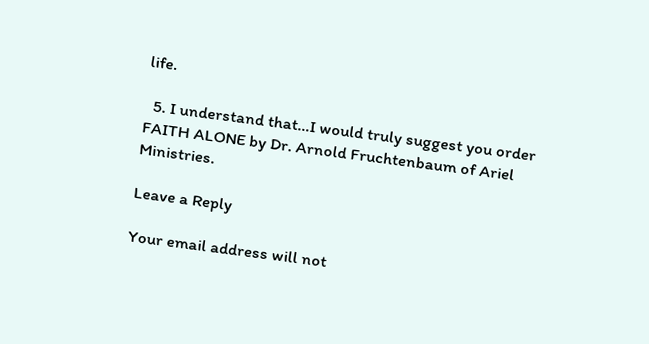life.

  5. I understand that…I would truly suggest you order FAITH ALONE by Dr. Arnold Fruchtenbaum of Ariel Ministries.

Leave a Reply

Your email address will not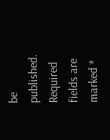be published. Required fields are marked *